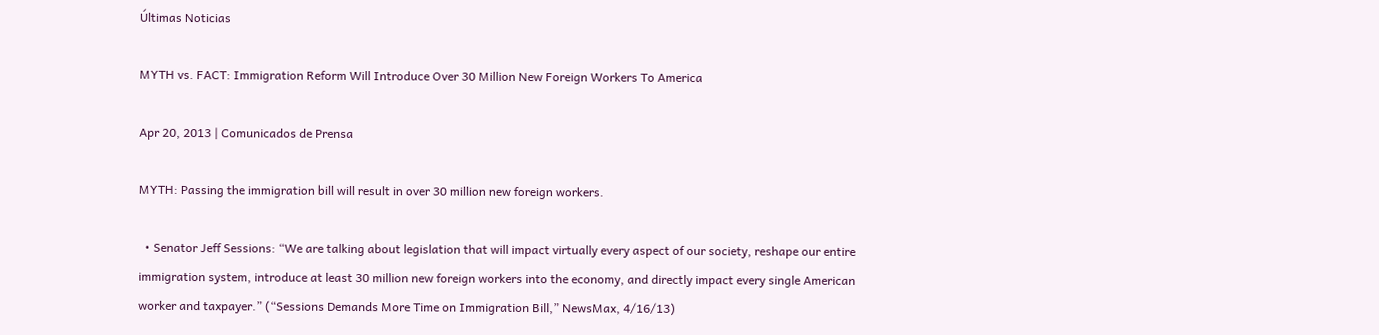Últimas Noticias

MYTH vs. FACT: Immigration Reform Will Introduce Over 30 Million New Foreign Workers To America

Apr 20, 2013 | Comunicados de Prensa

MYTH: Passing the immigration bill will result in over 30 million new foreign workers.

  • Senator Jeff Sessions: “We are talking about legislation that will impact virtually every aspect of our society, reshape our entire immigration system, introduce at least 30 million new foreign workers into the economy, and directly impact every single American worker and taxpayer.” (“Sessions Demands More Time on Immigration Bill,” NewsMax, 4/16/13)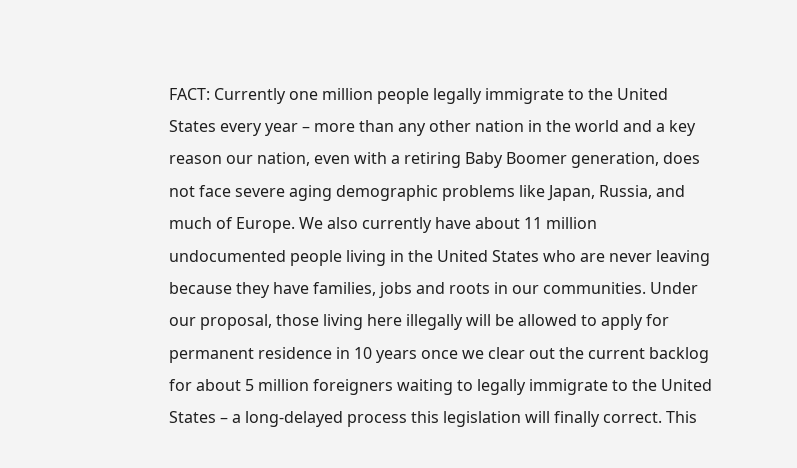FACT: Currently one million people legally immigrate to the United States every year – more than any other nation in the world and a key reason our nation, even with a retiring Baby Boomer generation, does not face severe aging demographic problems like Japan, Russia, and much of Europe. We also currently have about 11 million undocumented people living in the United States who are never leaving because they have families, jobs and roots in our communities. Under our proposal, those living here illegally will be allowed to apply for permanent residence in 10 years once we clear out the current backlog for about 5 million foreigners waiting to legally immigrate to the United States – a long-delayed process this legislation will finally correct. This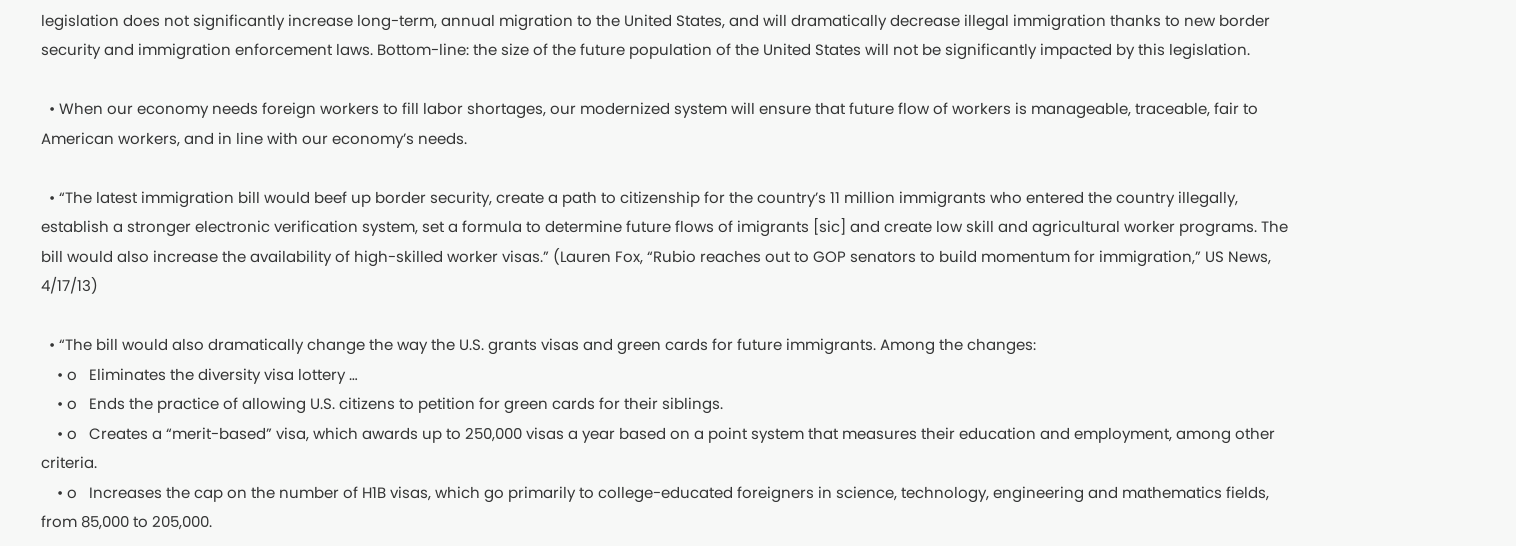legislation does not significantly increase long-term, annual migration to the United States, and will dramatically decrease illegal immigration thanks to new border security and immigration enforcement laws. Bottom-line: the size of the future population of the United States will not be significantly impacted by this legislation.

  • When our economy needs foreign workers to fill labor shortages, our modernized system will ensure that future flow of workers is manageable, traceable, fair to American workers, and in line with our economy’s needs.

  • “The latest immigration bill would beef up border security, create a path to citizenship for the country’s 11 million immigrants who entered the country illegally, establish a stronger electronic verification system, set a formula to determine future flows of imigrants [sic] and create low skill and agricultural worker programs. The bill would also increase the availability of high-skilled worker visas.” (Lauren Fox, “Rubio reaches out to GOP senators to build momentum for immigration,” US News, 4/17/13)

  • “The bill would also dramatically change the way the U.S. grants visas and green cards for future immigrants. Among the changes:
    • o   Eliminates the diversity visa lottery …
    • o   Ends the practice of allowing U.S. citizens to petition for green cards for their siblings.
    • o   Creates a “merit-based” visa, which awards up to 250,000 visas a year based on a point system that measures their education and employment, among other criteria.
    • o   Increases the cap on the number of H1B visas, which go primarily to college-educated foreigners in science, technology, engineering and mathematics fields, from 85,000 to 205,000.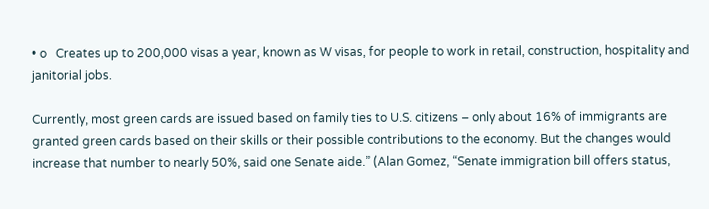• o   Creates up to 200,000 visas a year, known as W visas, for people to work in retail, construction, hospitality and janitorial jobs.

Currently, most green cards are issued based on family ties to U.S. citizens – only about 16% of immigrants are granted green cards based on their skills or their possible contributions to the economy. But the changes would increase that number to nearly 50%, said one Senate aide.” (Alan Gomez, “Senate immigration bill offers status,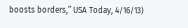boosts borders,” USA Today, 4/16/13)